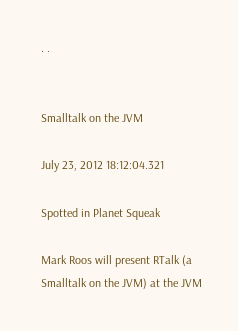. .


Smalltalk on the JVM

July 23, 2012 18:12:04.321

Spotted in Planet Squeak

Mark Roos will present RTalk (a Smalltalk on the JVM) at the JVM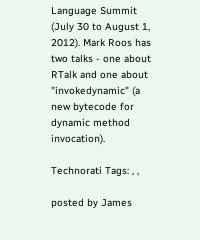Language Summit (July 30 to August 1, 2012). Mark Roos has two talks - one about RTalk and one about "invokedynamic" (a new bytecode for dynamic method invocation).

Technorati Tags: , ,

posted by James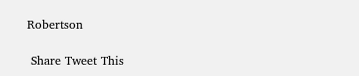Robertson

 Share Tweet This